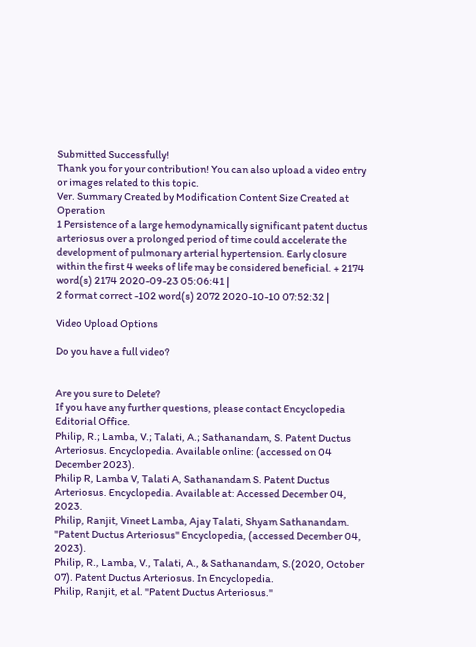Submitted Successfully!
Thank you for your contribution! You can also upload a video entry or images related to this topic.
Ver. Summary Created by Modification Content Size Created at Operation
1 Persistence of a large hemodynamically significant patent ductus arteriosus over a prolonged period of time could accelerate the development of pulmonary arterial hypertension. Early closure within the first 4 weeks of life may be considered beneficial. + 2174 word(s) 2174 2020-09-23 05:06:41 |
2 format correct -102 word(s) 2072 2020-10-10 07:52:32 |

Video Upload Options

Do you have a full video?


Are you sure to Delete?
If you have any further questions, please contact Encyclopedia Editorial Office.
Philip, R.; Lamba, V.; Talati, A.; Sathanandam, S. Patent Ductus Arteriosus. Encyclopedia. Available online: (accessed on 04 December 2023).
Philip R, Lamba V, Talati A, Sathanandam S. Patent Ductus Arteriosus. Encyclopedia. Available at: Accessed December 04, 2023.
Philip, Ranjit, Vineet Lamba, Ajay Talati, Shyam Sathanandam. "Patent Ductus Arteriosus" Encyclopedia, (accessed December 04, 2023).
Philip, R., Lamba, V., Talati, A., & Sathanandam, S.(2020, October 07). Patent Ductus Arteriosus. In Encyclopedia.
Philip, Ranjit, et al. "Patent Ductus Arteriosus."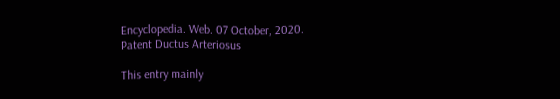Encyclopedia. Web. 07 October, 2020.
Patent Ductus Arteriosus

This entry mainly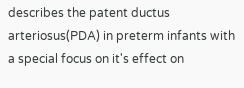describes the patent ductus arteriosus(PDA) in preterm infants with a special focus on it's effect on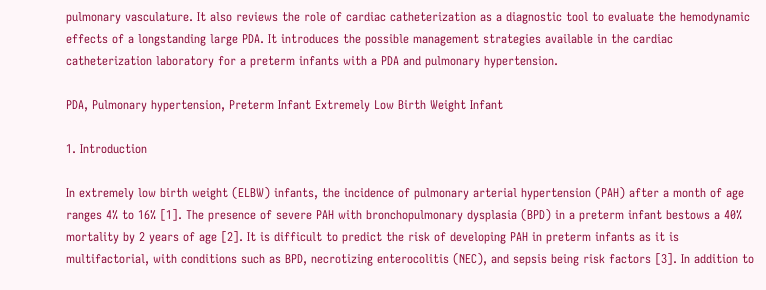pulmonary vasculature. It also reviews the role of cardiac catheterization as a diagnostic tool to evaluate the hemodynamic effects of a longstanding large PDA. It introduces the possible management strategies available in the cardiac catheterization laboratory for a preterm infants with a PDA and pulmonary hypertension.

PDA, Pulmonary hypertension, Preterm Infant Extremely Low Birth Weight Infant

1. Introduction

In extremely low birth weight (ELBW) infants, the incidence of pulmonary arterial hypertension (PAH) after a month of age ranges 4% to 16% [1]. The presence of severe PAH with bronchopulmonary dysplasia (BPD) in a preterm infant bestows a 40% mortality by 2 years of age [2]. It is difficult to predict the risk of developing PAH in preterm infants as it is multifactorial, with conditions such as BPD, necrotizing enterocolitis (NEC), and sepsis being risk factors [3]. In addition to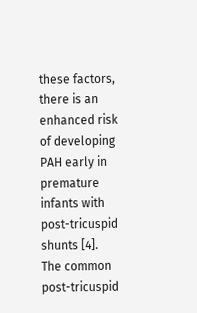these factors, there is an enhanced risk of developing PAH early in premature infants with post-tricuspid shunts [4]. The common post-tricuspid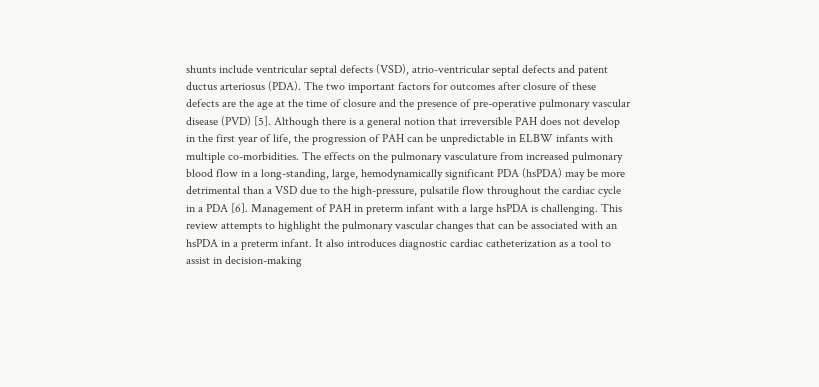shunts include ventricular septal defects (VSD), atrio-ventricular septal defects and patent ductus arteriosus (PDA). The two important factors for outcomes after closure of these defects are the age at the time of closure and the presence of pre-operative pulmonary vascular disease (PVD) [5]. Although there is a general notion that irreversible PAH does not develop in the first year of life, the progression of PAH can be unpredictable in ELBW infants with multiple co-morbidities. The effects on the pulmonary vasculature from increased pulmonary blood flow in a long-standing, large, hemodynamically significant PDA (hsPDA) may be more detrimental than a VSD due to the high-pressure, pulsatile flow throughout the cardiac cycle in a PDA [6]. Management of PAH in preterm infant with a large hsPDA is challenging. This review attempts to highlight the pulmonary vascular changes that can be associated with an hsPDA in a preterm infant. It also introduces diagnostic cardiac catheterization as a tool to assist in decision-making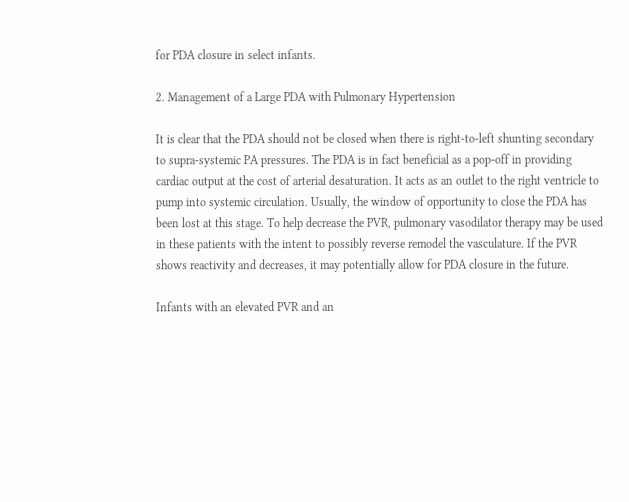for PDA closure in select infants.

2. Management of a Large PDA with Pulmonary Hypertension

It is clear that the PDA should not be closed when there is right-to-left shunting secondary to supra-systemic PA pressures. The PDA is in fact beneficial as a pop-off in providing cardiac output at the cost of arterial desaturation. It acts as an outlet to the right ventricle to pump into systemic circulation. Usually, the window of opportunity to close the PDA has been lost at this stage. To help decrease the PVR, pulmonary vasodilator therapy may be used in these patients with the intent to possibly reverse remodel the vasculature. If the PVR shows reactivity and decreases, it may potentially allow for PDA closure in the future.

Infants with an elevated PVR and an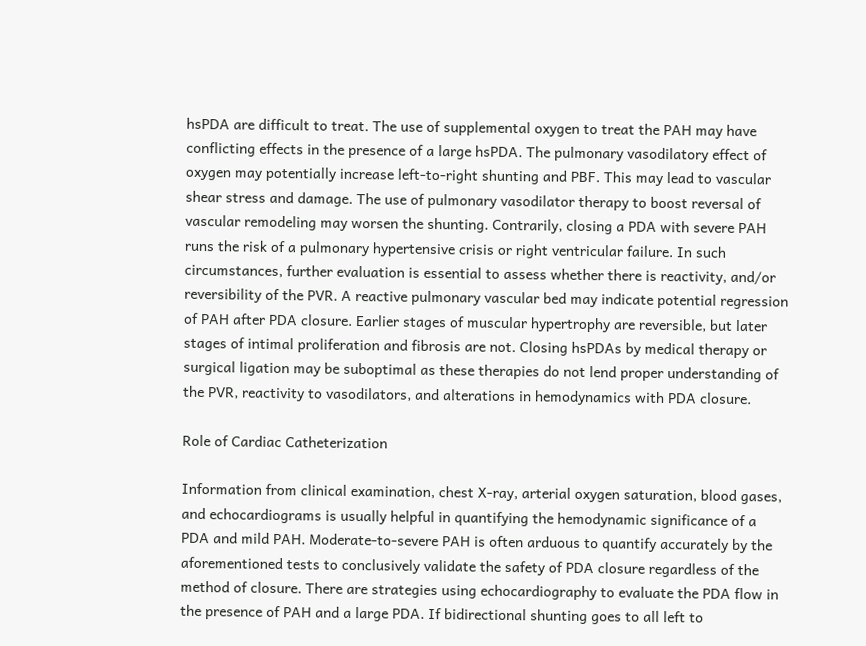hsPDA are difficult to treat. The use of supplemental oxygen to treat the PAH may have conflicting effects in the presence of a large hsPDA. The pulmonary vasodilatory effect of oxygen may potentially increase left-to-right shunting and PBF. This may lead to vascular shear stress and damage. The use of pulmonary vasodilator therapy to boost reversal of vascular remodeling may worsen the shunting. Contrarily, closing a PDA with severe PAH runs the risk of a pulmonary hypertensive crisis or right ventricular failure. In such circumstances, further evaluation is essential to assess whether there is reactivity, and/or reversibility of the PVR. A reactive pulmonary vascular bed may indicate potential regression of PAH after PDA closure. Earlier stages of muscular hypertrophy are reversible, but later stages of intimal proliferation and fibrosis are not. Closing hsPDAs by medical therapy or surgical ligation may be suboptimal as these therapies do not lend proper understanding of the PVR, reactivity to vasodilators, and alterations in hemodynamics with PDA closure.

Role of Cardiac Catheterization

Information from clinical examination, chest X-ray, arterial oxygen saturation, blood gases, and echocardiograms is usually helpful in quantifying the hemodynamic significance of a PDA and mild PAH. Moderate-to-severe PAH is often arduous to quantify accurately by the aforementioned tests to conclusively validate the safety of PDA closure regardless of the method of closure. There are strategies using echocardiography to evaluate the PDA flow in the presence of PAH and a large PDA. If bidirectional shunting goes to all left to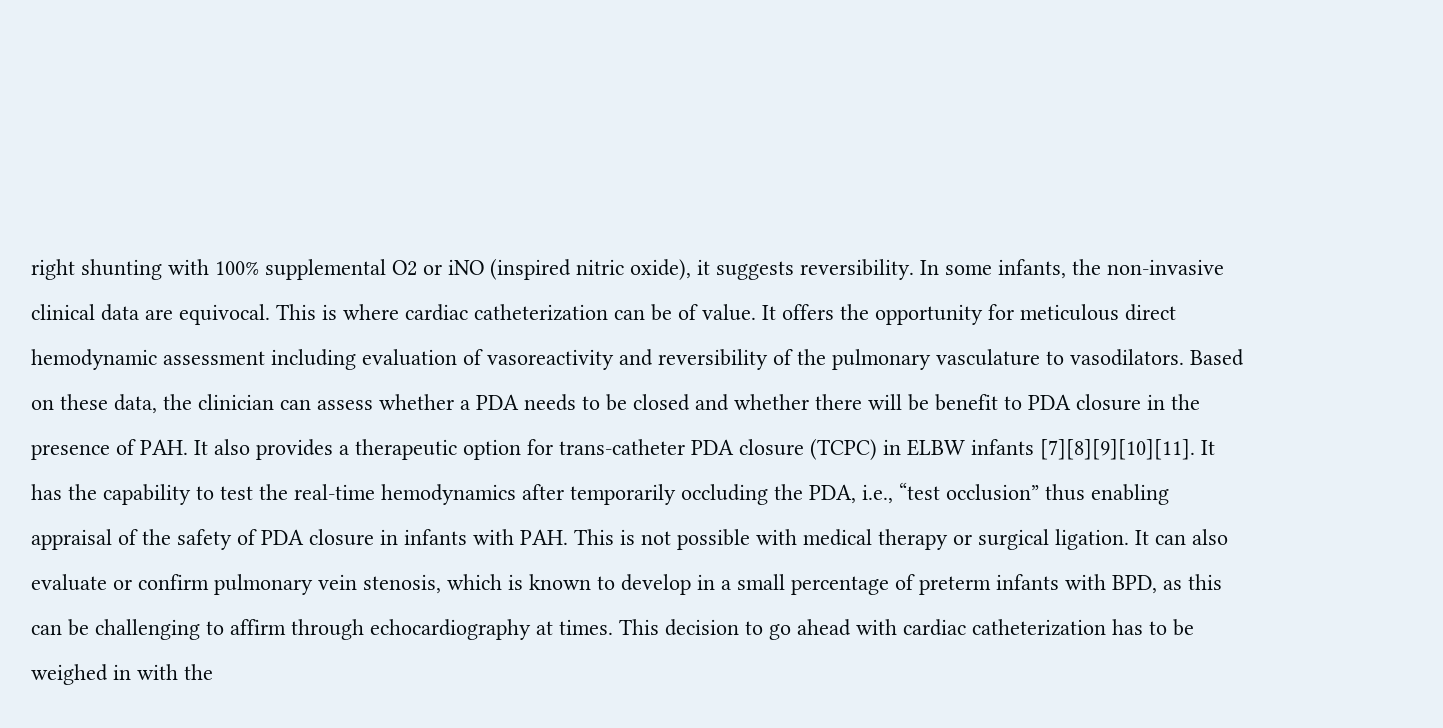right shunting with 100% supplemental O2 or iNO (inspired nitric oxide), it suggests reversibility. In some infants, the non-invasive clinical data are equivocal. This is where cardiac catheterization can be of value. It offers the opportunity for meticulous direct hemodynamic assessment including evaluation of vasoreactivity and reversibility of the pulmonary vasculature to vasodilators. Based on these data, the clinician can assess whether a PDA needs to be closed and whether there will be benefit to PDA closure in the presence of PAH. It also provides a therapeutic option for trans-catheter PDA closure (TCPC) in ELBW infants [7][8][9][10][11]. It has the capability to test the real-time hemodynamics after temporarily occluding the PDA, i.e., “test occlusion” thus enabling appraisal of the safety of PDA closure in infants with PAH. This is not possible with medical therapy or surgical ligation. It can also evaluate or confirm pulmonary vein stenosis, which is known to develop in a small percentage of preterm infants with BPD, as this can be challenging to affirm through echocardiography at times. This decision to go ahead with cardiac catheterization has to be weighed in with the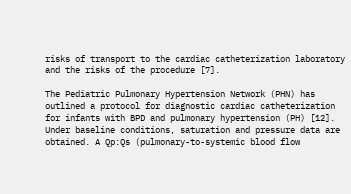risks of transport to the cardiac catheterization laboratory and the risks of the procedure [7].

The Pediatric Pulmonary Hypertension Network (PHN) has outlined a protocol for diagnostic cardiac catheterization for infants with BPD and pulmonary hypertension (PH) [12]. Under baseline conditions, saturation and pressure data are obtained. A Qp:Qs (pulmonary-to-systemic blood flow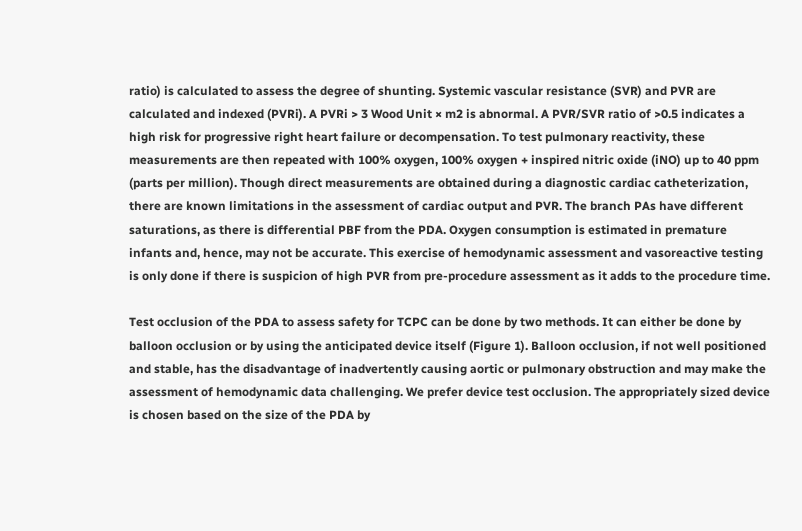ratio) is calculated to assess the degree of shunting. Systemic vascular resistance (SVR) and PVR are calculated and indexed (PVRi). A PVRi > 3 Wood Unit × m2 is abnormal. A PVR/SVR ratio of >0.5 indicates a high risk for progressive right heart failure or decompensation. To test pulmonary reactivity, these measurements are then repeated with 100% oxygen, 100% oxygen + inspired nitric oxide (iNO) up to 40 ppm (parts per million). Though direct measurements are obtained during a diagnostic cardiac catheterization, there are known limitations in the assessment of cardiac output and PVR. The branch PAs have different saturations, as there is differential PBF from the PDA. Oxygen consumption is estimated in premature infants and, hence, may not be accurate. This exercise of hemodynamic assessment and vasoreactive testing is only done if there is suspicion of high PVR from pre-procedure assessment as it adds to the procedure time.

Test occlusion of the PDA to assess safety for TCPC can be done by two methods. It can either be done by balloon occlusion or by using the anticipated device itself (Figure 1). Balloon occlusion, if not well positioned and stable, has the disadvantage of inadvertently causing aortic or pulmonary obstruction and may make the assessment of hemodynamic data challenging. We prefer device test occlusion. The appropriately sized device is chosen based on the size of the PDA by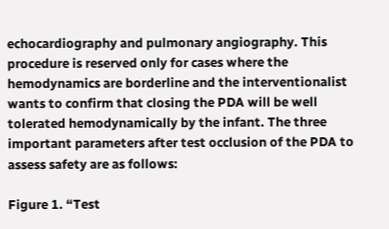echocardiography and pulmonary angiography. This procedure is reserved only for cases where the hemodynamics are borderline and the interventionalist wants to confirm that closing the PDA will be well tolerated hemodynamically by the infant. The three important parameters after test occlusion of the PDA to assess safety are as follows:

Figure 1. “Test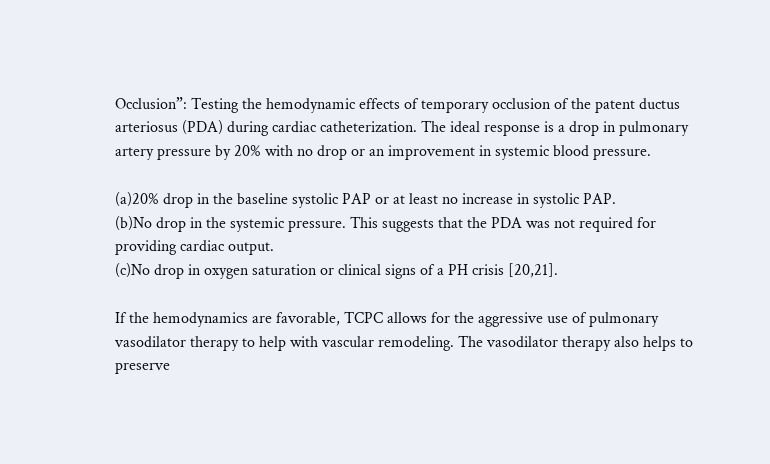Occlusion”: Testing the hemodynamic effects of temporary occlusion of the patent ductus arteriosus (PDA) during cardiac catheterization. The ideal response is a drop in pulmonary artery pressure by 20% with no drop or an improvement in systemic blood pressure.

(a)20% drop in the baseline systolic PAP or at least no increase in systolic PAP.
(b)No drop in the systemic pressure. This suggests that the PDA was not required for providing cardiac output.
(c)No drop in oxygen saturation or clinical signs of a PH crisis [20,21].

If the hemodynamics are favorable, TCPC allows for the aggressive use of pulmonary vasodilator therapy to help with vascular remodeling. The vasodilator therapy also helps to preserve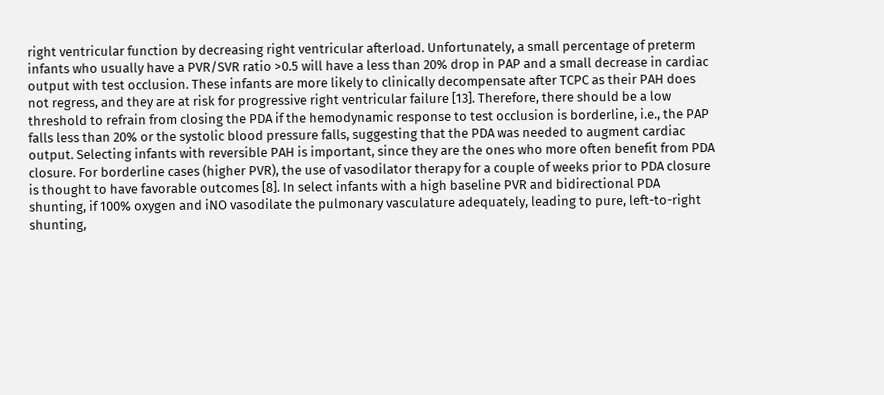right ventricular function by decreasing right ventricular afterload. Unfortunately, a small percentage of preterm infants who usually have a PVR/SVR ratio >0.5 will have a less than 20% drop in PAP and a small decrease in cardiac output with test occlusion. These infants are more likely to clinically decompensate after TCPC as their PAH does not regress, and they are at risk for progressive right ventricular failure [13]. Therefore, there should be a low threshold to refrain from closing the PDA if the hemodynamic response to test occlusion is borderline, i.e., the PAP falls less than 20% or the systolic blood pressure falls, suggesting that the PDA was needed to augment cardiac output. Selecting infants with reversible PAH is important, since they are the ones who more often benefit from PDA closure. For borderline cases (higher PVR), the use of vasodilator therapy for a couple of weeks prior to PDA closure is thought to have favorable outcomes [8]. In select infants with a high baseline PVR and bidirectional PDA shunting, if 100% oxygen and iNO vasodilate the pulmonary vasculature adequately, leading to pure, left-to-right shunting,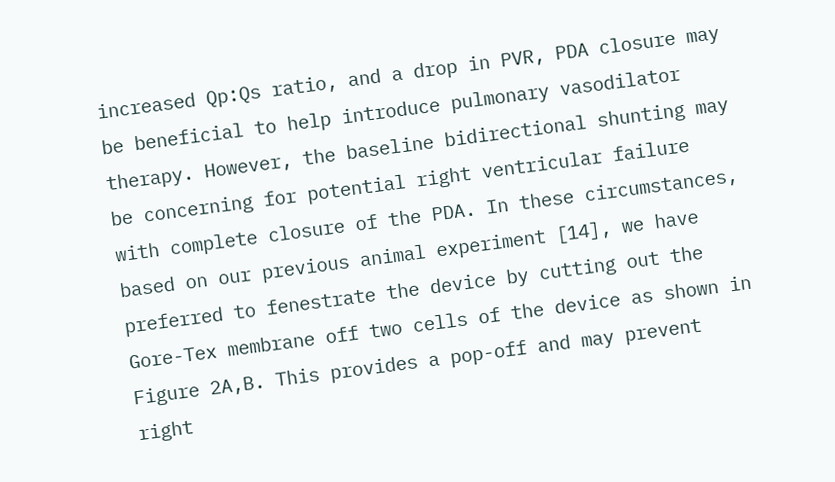increased Qp:Qs ratio, and a drop in PVR, PDA closure may be beneficial to help introduce pulmonary vasodilator therapy. However, the baseline bidirectional shunting may be concerning for potential right ventricular failure with complete closure of the PDA. In these circumstances, based on our previous animal experiment [14], we have preferred to fenestrate the device by cutting out the Gore-Tex membrane off two cells of the device as shown in Figure 2A,B. This provides a pop-off and may prevent right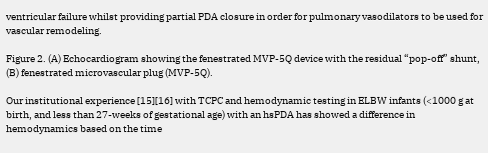ventricular failure whilst providing partial PDA closure in order for pulmonary vasodilators to be used for vascular remodeling.

Figure 2. (A) Echocardiogram showing the fenestrated MVP-5Q device with the residual “pop-off” shunt, (B) fenestrated microvascular plug (MVP-5Q).

Our institutional experience [15][16] with TCPC and hemodynamic testing in ELBW infants (<1000 g at birth, and less than 27-weeks of gestational age) with an hsPDA has showed a difference in hemodynamics based on the time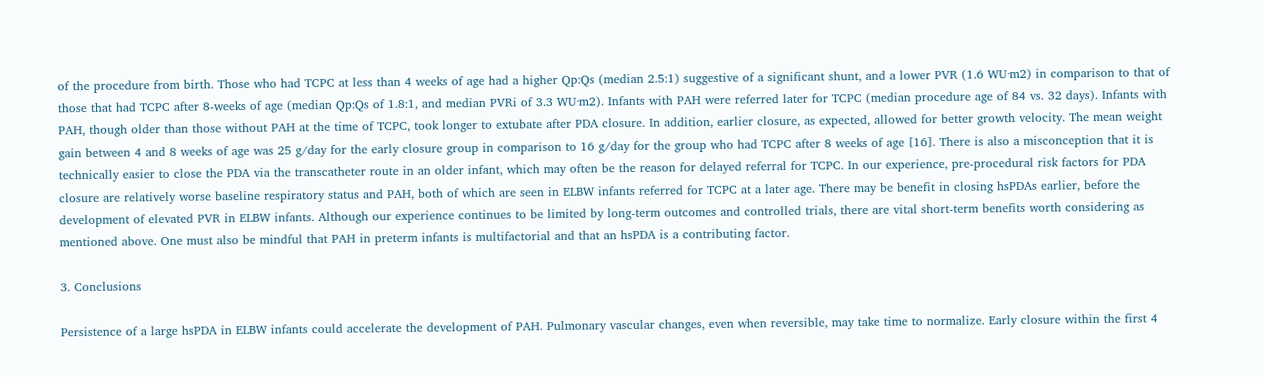of the procedure from birth. Those who had TCPC at less than 4 weeks of age had a higher Qp:Qs (median 2.5:1) suggestive of a significant shunt, and a lower PVR (1.6 WU·m2) in comparison to that of those that had TCPC after 8-weeks of age (median Qp:Qs of 1.8:1, and median PVRi of 3.3 WU·m2). Infants with PAH were referred later for TCPC (median procedure age of 84 vs. 32 days). Infants with PAH, though older than those without PAH at the time of TCPC, took longer to extubate after PDA closure. In addition, earlier closure, as expected, allowed for better growth velocity. The mean weight gain between 4 and 8 weeks of age was 25 g/day for the early closure group in comparison to 16 g/day for the group who had TCPC after 8 weeks of age [16]. There is also a misconception that it is technically easier to close the PDA via the transcatheter route in an older infant, which may often be the reason for delayed referral for TCPC. In our experience, pre-procedural risk factors for PDA closure are relatively worse baseline respiratory status and PAH, both of which are seen in ELBW infants referred for TCPC at a later age. There may be benefit in closing hsPDAs earlier, before the development of elevated PVR in ELBW infants. Although our experience continues to be limited by long-term outcomes and controlled trials, there are vital short-term benefits worth considering as mentioned above. One must also be mindful that PAH in preterm infants is multifactorial and that an hsPDA is a contributing factor.

3. Conclusions

Persistence of a large hsPDA in ELBW infants could accelerate the development of PAH. Pulmonary vascular changes, even when reversible, may take time to normalize. Early closure within the first 4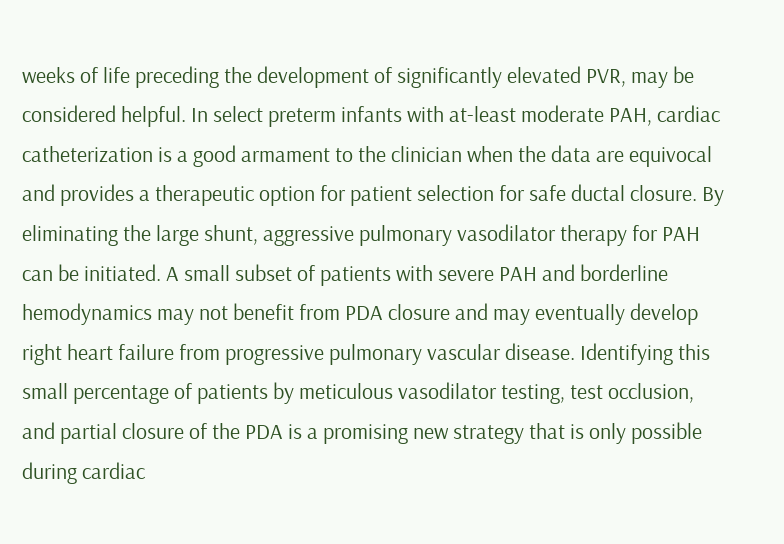weeks of life preceding the development of significantly elevated PVR, may be considered helpful. In select preterm infants with at-least moderate PAH, cardiac catheterization is a good armament to the clinician when the data are equivocal and provides a therapeutic option for patient selection for safe ductal closure. By eliminating the large shunt, aggressive pulmonary vasodilator therapy for PAH can be initiated. A small subset of patients with severe PAH and borderline hemodynamics may not benefit from PDA closure and may eventually develop right heart failure from progressive pulmonary vascular disease. Identifying this small percentage of patients by meticulous vasodilator testing, test occlusion, and partial closure of the PDA is a promising new strategy that is only possible during cardiac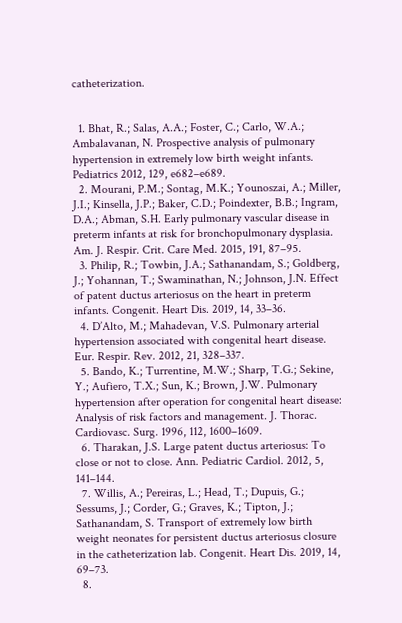catheterization.


  1. Bhat, R.; Salas, A.A.; Foster, C.; Carlo, W.A.; Ambalavanan, N. Prospective analysis of pulmonary hypertension in extremely low birth weight infants. Pediatrics 2012, 129, e682–e689.
  2. Mourani, P.M.; Sontag, M.K.; Younoszai, A.; Miller, J.I.; Kinsella, J.P.; Baker, C.D.; Poindexter, B.B.; Ingram, D.A.; Abman, S.H. Early pulmonary vascular disease in preterm infants at risk for bronchopulmonary dysplasia. Am. J. Respir. Crit. Care Med. 2015, 191, 87–95.
  3. Philip, R.; Towbin, J.A.; Sathanandam, S.; Goldberg, J.; Yohannan, T.; Swaminathan, N.; Johnson, J.N. Effect of patent ductus arteriosus on the heart in preterm infants. Congenit. Heart Dis. 2019, 14, 33–36.
  4. D’Alto, M.; Mahadevan, V.S. Pulmonary arterial hypertension associated with congenital heart disease. Eur. Respir. Rev. 2012, 21, 328–337.
  5. Bando, K.; Turrentine, M.W.; Sharp, T.G.; Sekine, Y.; Aufiero, T.X.; Sun, K.; Brown, J.W. Pulmonary hypertension after operation for congenital heart disease: Analysis of risk factors and management. J. Thorac. Cardiovasc. Surg. 1996, 112, 1600–1609.
  6. Tharakan, J.S. Large patent ductus arteriosus: To close or not to close. Ann. Pediatric Cardiol. 2012, 5, 141–144.
  7. Willis, A.; Pereiras, L.; Head, T.; Dupuis, G.; Sessums, J.; Corder, G.; Graves, K.; Tipton, J.; Sathanandam, S. Transport of extremely low birth weight neonates for persistent ductus arteriosus closure in the catheterization lab. Congenit. Heart Dis. 2019, 14, 69–73.
  8.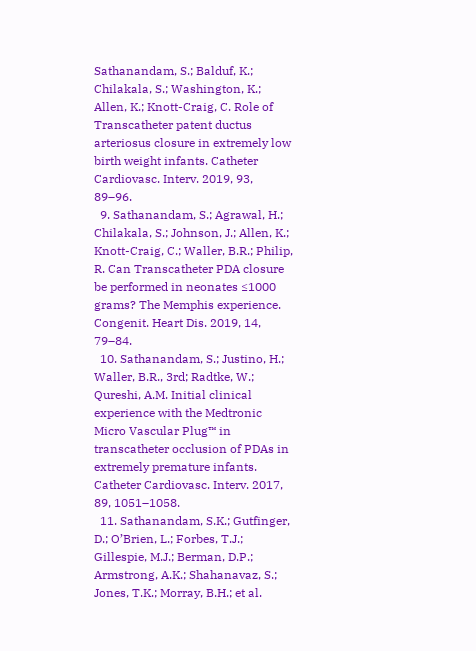Sathanandam, S.; Balduf, K.; Chilakala, S.; Washington, K.; Allen, K.; Knott-Craig, C. Role of Transcatheter patent ductus arteriosus closure in extremely low birth weight infants. Catheter Cardiovasc. Interv. 2019, 93, 89–96.
  9. Sathanandam, S.; Agrawal, H.; Chilakala, S.; Johnson, J.; Allen, K.; Knott-Craig, C.; Waller, B.R.; Philip, R. Can Transcatheter PDA closure be performed in neonates ≤1000 grams? The Memphis experience. Congenit. Heart Dis. 2019, 14, 79–84.
  10. Sathanandam, S.; Justino, H.; Waller, B.R., 3rd; Radtke, W.; Qureshi, A.M. Initial clinical experience with the Medtronic Micro Vascular Plug™ in transcatheter occlusion of PDAs in extremely premature infants. Catheter Cardiovasc. Interv. 2017, 89, 1051–1058.
  11. Sathanandam, S.K.; Gutfinger, D.; O’Brien, L.; Forbes, T.J.; Gillespie, M.J.; Berman, D.P.; Armstrong, A.K.; Shahanavaz, S.; Jones, T.K.; Morray, B.H.; et al.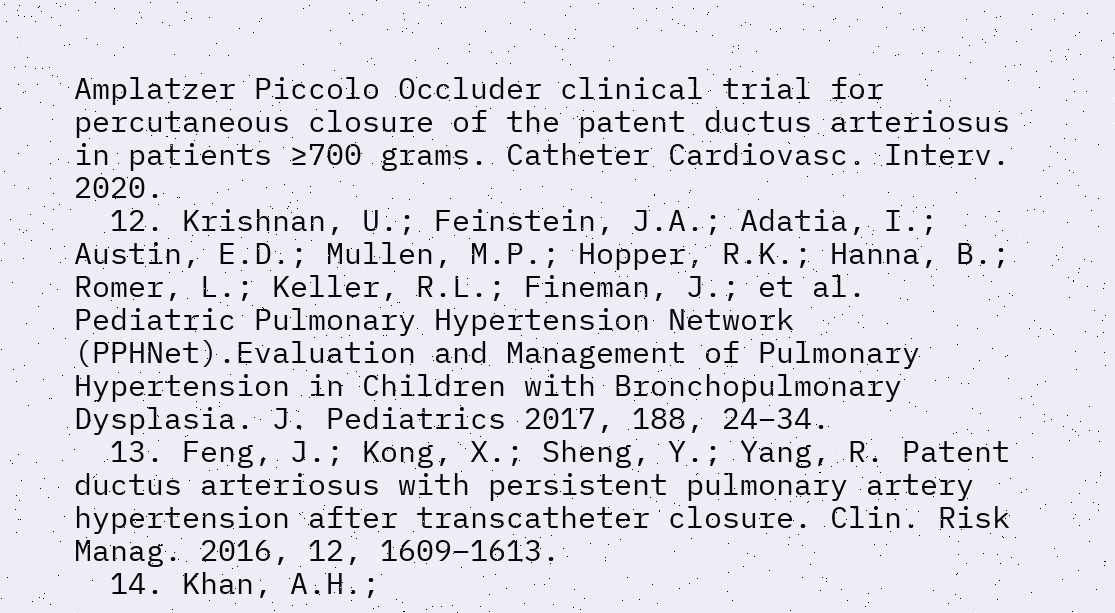Amplatzer Piccolo Occluder clinical trial for percutaneous closure of the patent ductus arteriosus in patients ≥700 grams. Catheter Cardiovasc. Interv. 2020.
  12. Krishnan, U.; Feinstein, J.A.; Adatia, I.; Austin, E.D.; Mullen, M.P.; Hopper, R.K.; Hanna, B.; Romer, L.; Keller, R.L.; Fineman, J.; et al. Pediatric Pulmonary Hypertension Network (PPHNet).Evaluation and Management of Pulmonary Hypertension in Children with Bronchopulmonary Dysplasia. J. Pediatrics 2017, 188, 24–34.
  13. Feng, J.; Kong, X.; Sheng, Y.; Yang, R. Patent ductus arteriosus with persistent pulmonary artery hypertension after transcatheter closure. Clin. Risk Manag. 2016, 12, 1609–1613.
  14. Khan, A.H.;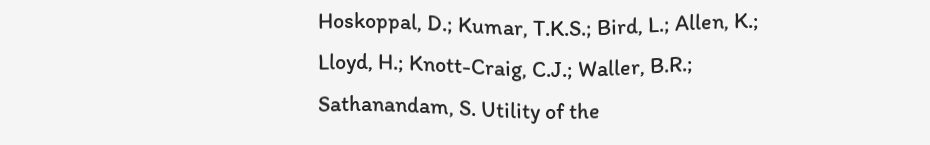Hoskoppal, D.; Kumar, T.K.S.; Bird, L.; Allen, K.; Lloyd, H.; Knott-Craig, C.J.; Waller, B.R.; Sathanandam, S. Utility of the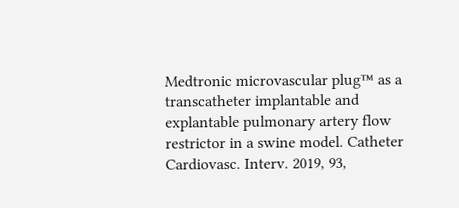Medtronic microvascular plug™ as a transcatheter implantable and explantable pulmonary artery flow restrictor in a swine model. Catheter Cardiovasc. Interv. 2019, 93,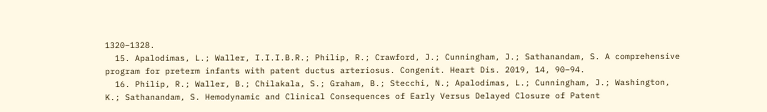1320–1328.
  15. Apalodimas, L.; Waller, I.I.I.B.R.; Philip, R.; Crawford, J.; Cunningham, J.; Sathanandam, S. A comprehensive program for preterm infants with patent ductus arteriosus. Congenit. Heart Dis. 2019, 14, 90–94.
  16. Philip, R.; Waller, B.; Chilakala, S.; Graham, B.; Stecchi, N.; Apalodimas, L.; Cunningham, J.; Washington, K.; Sathanandam, S. Hemodynamic and Clinical Consequences of Early Versus Delayed Closure of Patent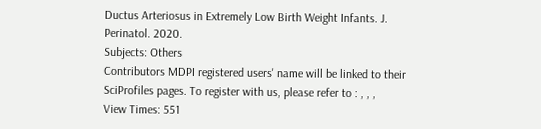Ductus Arteriosus in Extremely Low Birth Weight Infants. J. Perinatol. 2020.
Subjects: Others
Contributors MDPI registered users' name will be linked to their SciProfiles pages. To register with us, please refer to : , , ,
View Times: 551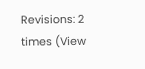Revisions: 2 times (View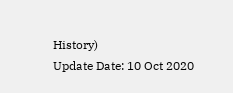History)
Update Date: 10 Oct 2020